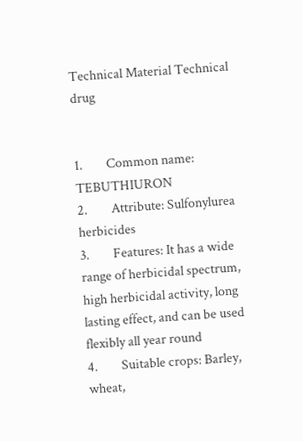Technical Material Technical drug


1.        Common name: TEBUTHIURON
2.        Attribute: Sulfonylurea herbicides
3.        Features: It has a wide range of herbicidal spectrum, high herbicidal activity, long lasting effect, and can be used flexibly all year round
4.        Suitable crops: Barley, wheat,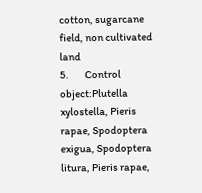cotton, sugarcane field, non cultivated land
5.        Control object:Plutella xylostella, Pieris rapae, Spodoptera exigua, Spodoptera litura, Pieris rapae,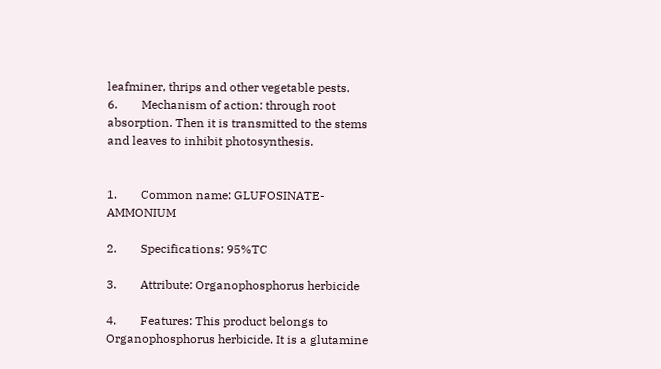leafminer, thrips and other vegetable pests.
6.        Mechanism of action: through root absorption. Then it is transmitted to the stems and leaves to inhibit photosynthesis.


1.        Common name: GLUFOSINATE-AMMONIUM

2.        Specifications: 95%TC

3.        Attribute: Organophosphorus herbicide

4.        Features: This product belongs to Organophosphorus herbicide. It is a glutamine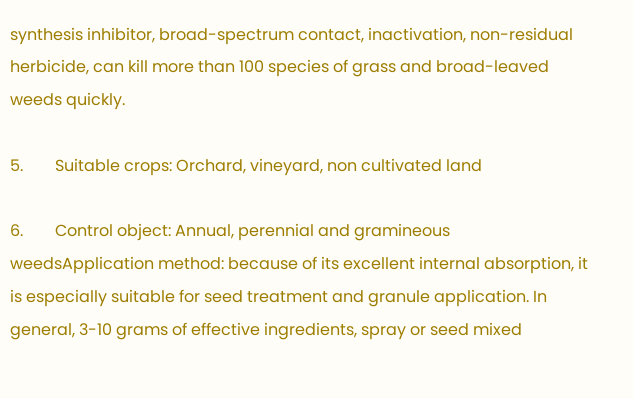synthesis inhibitor, broad-spectrum contact, inactivation, non-residual herbicide, can kill more than 100 species of grass and broad-leaved weeds quickly.

5.        Suitable crops: Orchard, vineyard, non cultivated land

6.        Control object: Annual, perennial and gramineous weedsApplication method: because of its excellent internal absorption, it is especially suitable for seed treatment and granule application. In general, 3-10 grams of effective ingredients, spray or seed mixed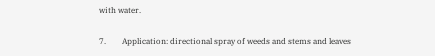with water.

7.        Application: directional spray of weeds and stems and leaves